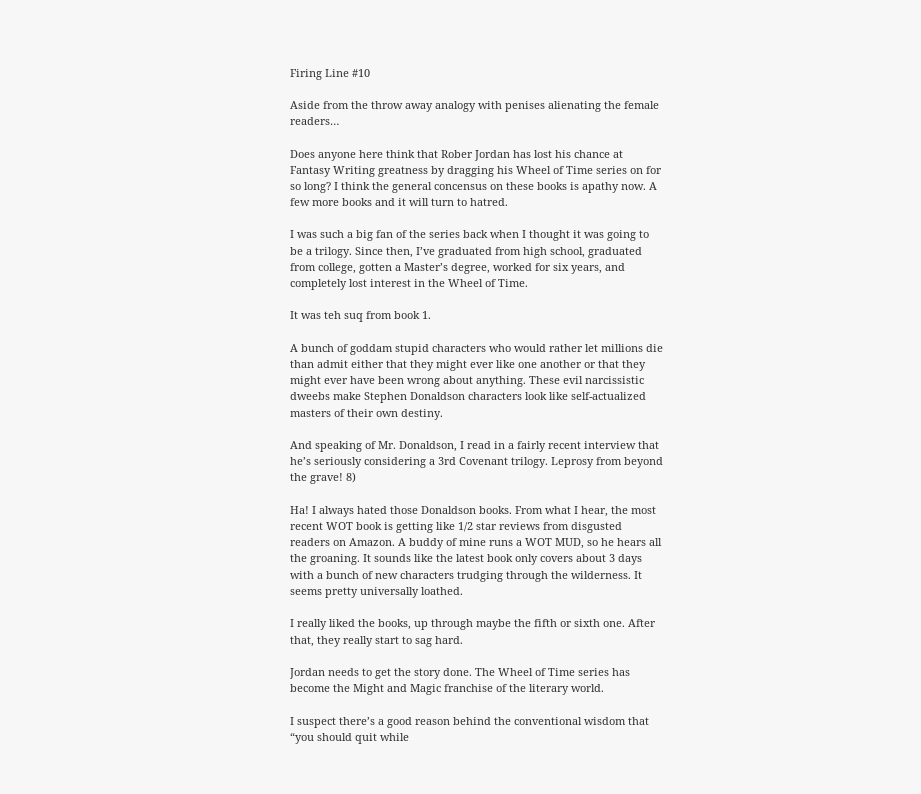Firing Line #10

Aside from the throw away analogy with penises alienating the female readers…

Does anyone here think that Rober Jordan has lost his chance at Fantasy Writing greatness by dragging his Wheel of Time series on for so long? I think the general concensus on these books is apathy now. A few more books and it will turn to hatred.

I was such a big fan of the series back when I thought it was going to be a trilogy. Since then, I’ve graduated from high school, graduated from college, gotten a Master’s degree, worked for six years, and completely lost interest in the Wheel of Time.

It was teh suq from book 1.

A bunch of goddam stupid characters who would rather let millions die than admit either that they might ever like one another or that they might ever have been wrong about anything. These evil narcissistic dweebs make Stephen Donaldson characters look like self-actualized masters of their own destiny.

And speaking of Mr. Donaldson, I read in a fairly recent interview that he’s seriously considering a 3rd Covenant trilogy. Leprosy from beyond the grave! 8)

Ha! I always hated those Donaldson books. From what I hear, the most recent WOT book is getting like 1/2 star reviews from disgusted readers on Amazon. A buddy of mine runs a WOT MUD, so he hears all the groaning. It sounds like the latest book only covers about 3 days with a bunch of new characters trudging through the wilderness. It seems pretty universally loathed.

I really liked the books, up through maybe the fifth or sixth one. After that, they really start to sag hard.

Jordan needs to get the story done. The Wheel of Time series has become the Might and Magic franchise of the literary world.

I suspect there’s a good reason behind the conventional wisdom that “you should quit while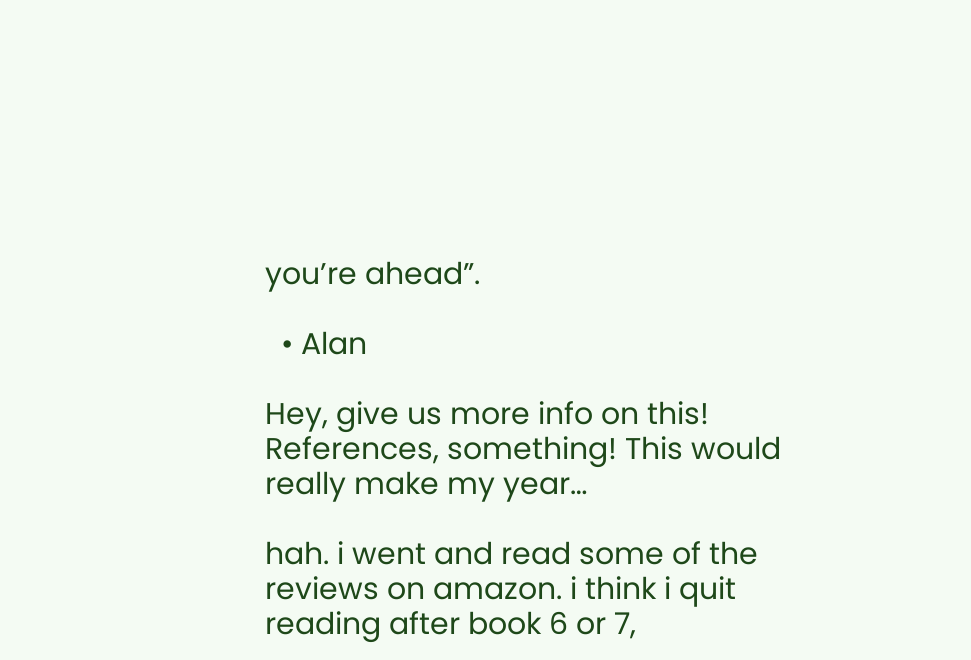you’re ahead”.

  • Alan

Hey, give us more info on this! References, something! This would really make my year…

hah. i went and read some of the reviews on amazon. i think i quit reading after book 6 or 7,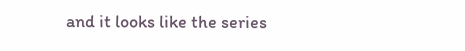and it looks like the series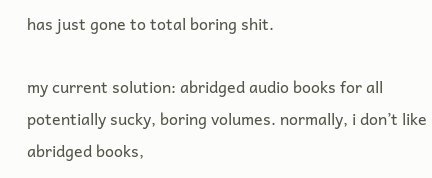has just gone to total boring shit.

my current solution: abridged audio books for all potentially sucky, boring volumes. normally, i don’t like abridged books,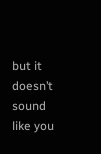but it doesn’t sound like you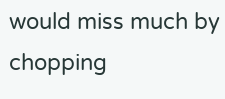would miss much by chopping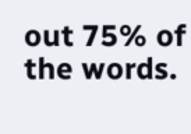out 75% of the words.